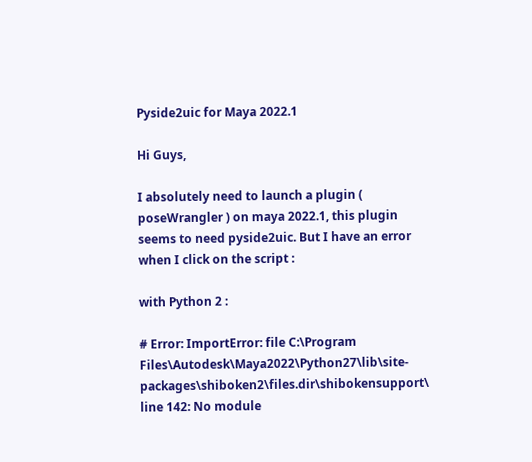Pyside2uic for Maya 2022.1

Hi Guys,

I absolutely need to launch a plugin ( poseWrangler ) on maya 2022.1, this plugin seems to need pyside2uic. But I have an error when I click on the script :

with Python 2 :

# Error: ImportError: file C:\Program Files\Autodesk\Maya2022\Python27\lib\site-packages\shiboken2\files.dir\shibokensupport\ line 142: No module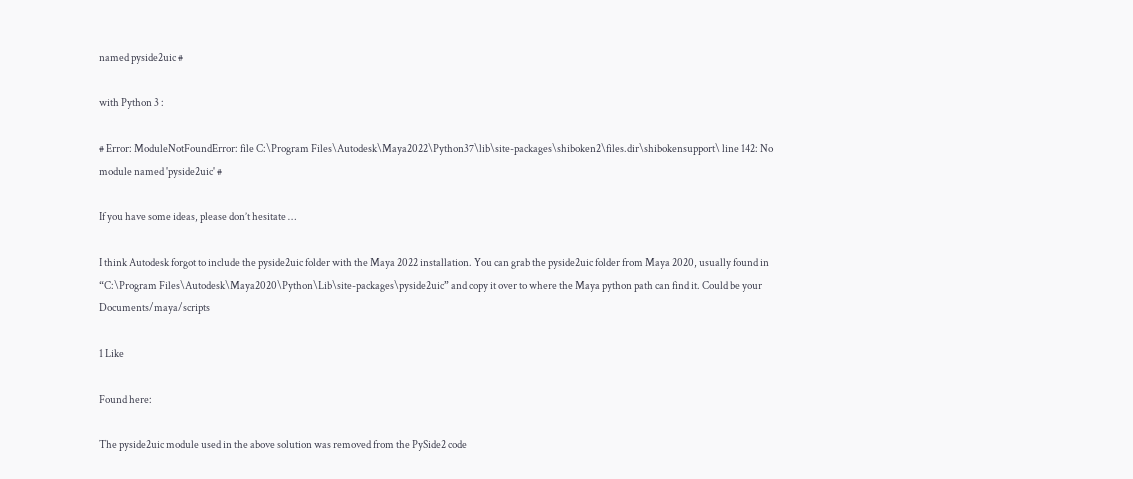named pyside2uic #

with Python 3 :

# Error: ModuleNotFoundError: file C:\Program Files\Autodesk\Maya2022\Python37\lib\site-packages\shiboken2\files.dir\shibokensupport\ line 142: No module named 'pyside2uic' #

If you have some ideas, please don’t hesitate …

I think Autodesk forgot to include the pyside2uic folder with the Maya 2022 installation. You can grab the pyside2uic folder from Maya 2020, usually found in “C:\Program Files\Autodesk\Maya2020\Python\Lib\site-packages\pyside2uic” and copy it over to where the Maya python path can find it. Could be your Documents/maya/scripts

1 Like

Found here:

The pyside2uic module used in the above solution was removed from the PySide2 code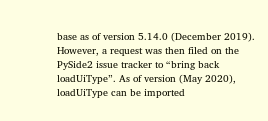base as of version 5.14.0 (December 2019). However, a request was then filed on the PySide2 issue tracker to “bring back loadUiType”. As of version (May 2020), loadUiType can be imported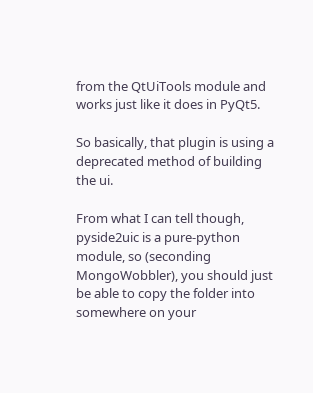from the QtUiTools module and works just like it does in PyQt5.

So basically, that plugin is using a deprecated method of building the ui.

From what I can tell though, pyside2uic is a pure-python module, so (seconding MongoWobbler), you should just be able to copy the folder into somewhere on your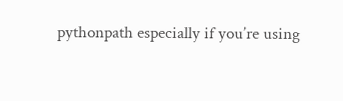pythonpath especially if you’re using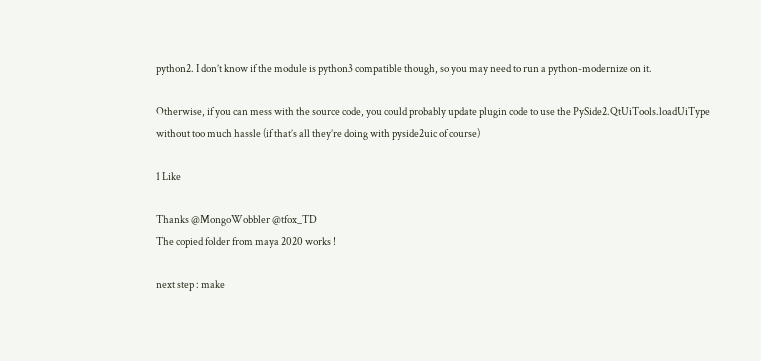python2. I don’t know if the module is python3 compatible though, so you may need to run a python-modernize on it.

Otherwise, if you can mess with the source code, you could probably update plugin code to use the PySide2.QtUiTools.loadUiType without too much hassle (if that’s all they’re doing with pyside2uic of course)

1 Like

Thanks @MongoWobbler @tfox_TD
The copied folder from maya 2020 works !

next step : make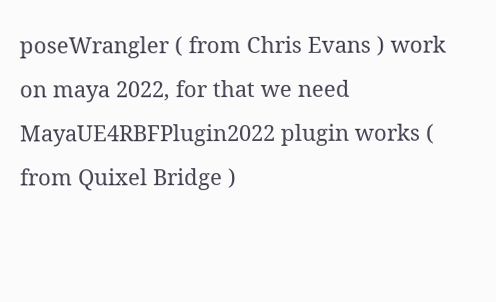poseWrangler ( from Chris Evans ) work on maya 2022, for that we need MayaUE4RBFPlugin2022 plugin works ( from Quixel Bridge )